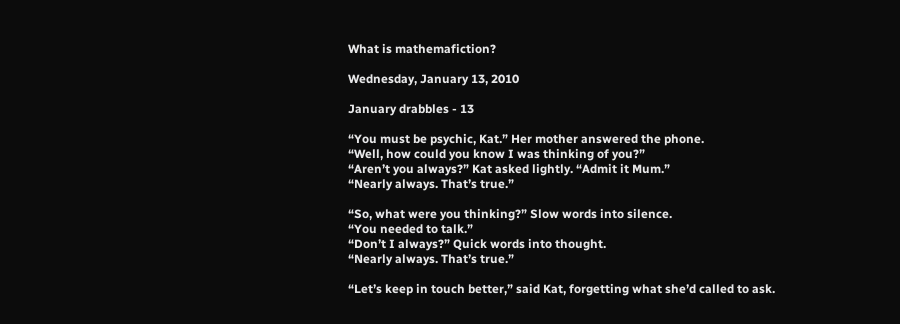What is mathemafiction?

Wednesday, January 13, 2010

January drabbles - 13

“You must be psychic, Kat.” Her mother answered the phone.
“Well, how could you know I was thinking of you?”
“Aren’t you always?” Kat asked lightly. “Admit it Mum.”
“Nearly always. That’s true.”

“So, what were you thinking?” Slow words into silence.
“You needed to talk.”
“Don’t I always?” Quick words into thought.
“Nearly always. That’s true.”

“Let’s keep in touch better,” said Kat, forgetting what she’d called to ask.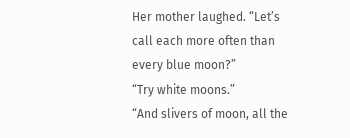Her mother laughed. “Let’s call each more often than every blue moon?”
“Try white moons.”
“And slivers of moon, all the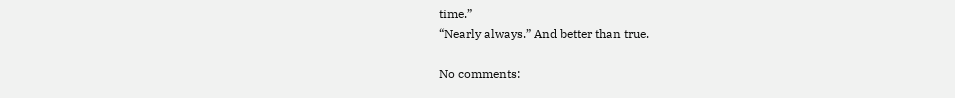time.”
“Nearly always.” And better than true.

No comments: